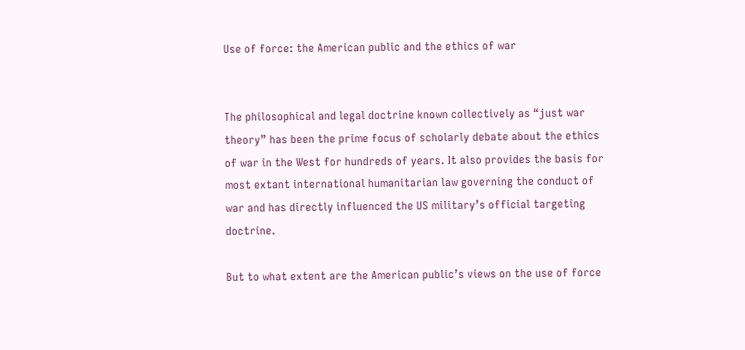Use of force: the American public and the ethics of war


The philosophical and legal doctrine known collectively as “just war theory” has been the prime focus of scholarly debate about the ethics of war in the West for hundreds of years. It also provides the basis for most extant international humanitarian law governing the conduct of war and has directly influenced the US military’s official targeting doctrine.

But to what extent are the American public’s views on the use of force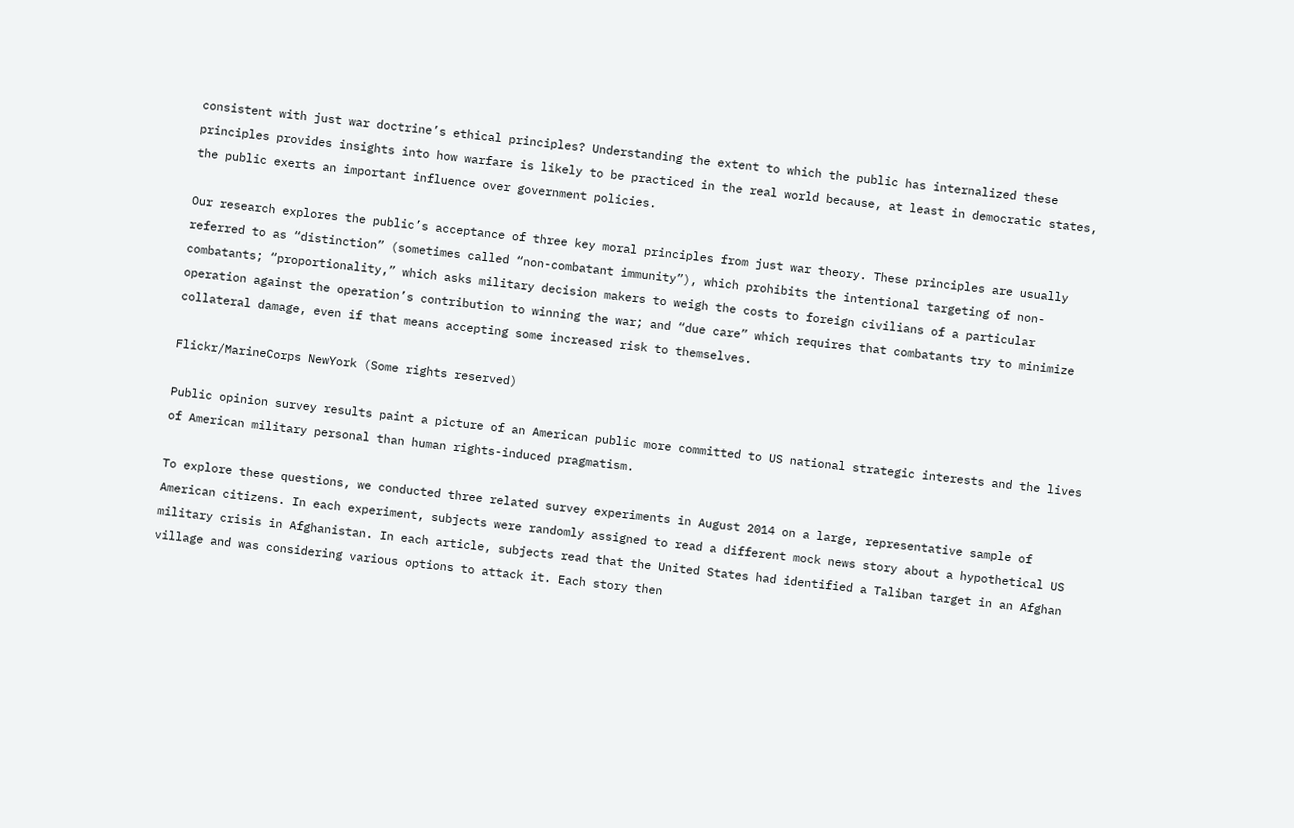consistent with just war doctrine’s ethical principles? Understanding the extent to which the public has internalized these principles provides insights into how warfare is likely to be practiced in the real world because, at least in democratic states, the public exerts an important influence over government policies.

Our research explores the public’s acceptance of three key moral principles from just war theory. These principles are usually referred to as “distinction” (sometimes called “non-combatant immunity”), which prohibits the intentional targeting of non-combatants; “proportionality,” which asks military decision makers to weigh the costs to foreign civilians of a particular operation against the operation’s contribution to winning the war; and “due care” which requires that combatants try to minimize collateral damage, even if that means accepting some increased risk to themselves.

Flickr/MarineCorps NewYork (Some rights reserved)

Public opinion survey results paint a picture of an American public more committed to US national strategic interests and the lives of American military personal than human rights-induced pragmatism.

To explore these questions, we conducted three related survey experiments in August 2014 on a large, representative sample of American citizens. In each experiment, subjects were randomly assigned to read a different mock news story about a hypothetical US military crisis in Afghanistan. In each article, subjects read that the United States had identified a Taliban target in an Afghan village and was considering various options to attack it. Each story then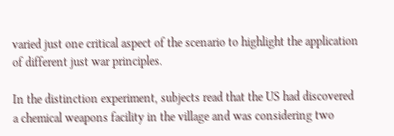varied just one critical aspect of the scenario to highlight the application of different just war principles.

In the distinction experiment, subjects read that the US had discovered a chemical weapons facility in the village and was considering two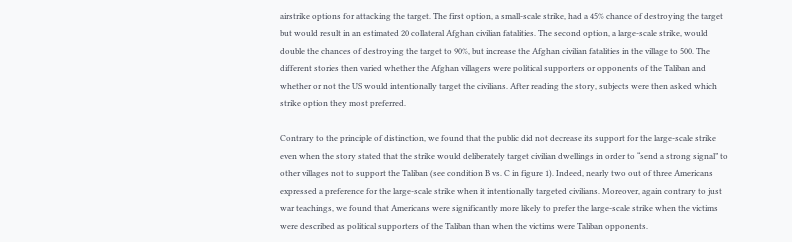airstrike options for attacking the target. The first option, a small-scale strike, had a 45% chance of destroying the target but would result in an estimated 20 collateral Afghan civilian fatalities. The second option, a large-scale strike, would double the chances of destroying the target to 90%, but increase the Afghan civilian fatalities in the village to 500. The different stories then varied whether the Afghan villagers were political supporters or opponents of the Taliban and whether or not the US would intentionally target the civilians. After reading the story, subjects were then asked which strike option they most preferred.

Contrary to the principle of distinction, we found that the public did not decrease its support for the large-scale strike even when the story stated that the strike would deliberately target civilian dwellings in order to “send a strong signal” to other villages not to support the Taliban (see condition B vs. C in figure 1). Indeed, nearly two out of three Americans expressed a preference for the large-scale strike when it intentionally targeted civilians. Moreover, again contrary to just war teachings, we found that Americans were significantly more likely to prefer the large-scale strike when the victims were described as political supporters of the Taliban than when the victims were Taliban opponents.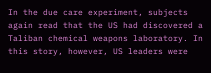In the due care experiment, subjects again read that the US had discovered a Taliban chemical weapons laboratory. In this story, however, US leaders were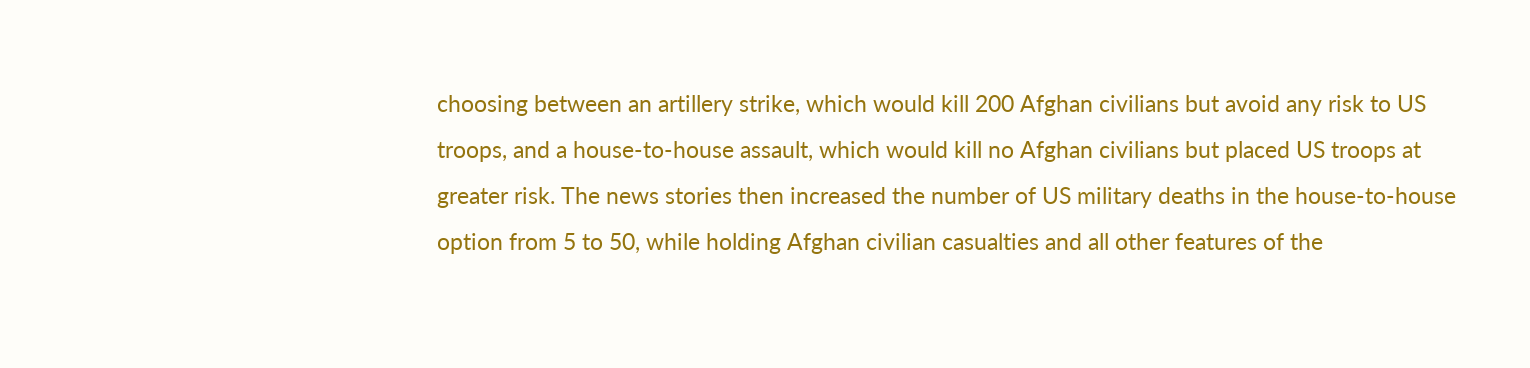choosing between an artillery strike, which would kill 200 Afghan civilians but avoid any risk to US troops, and a house-to-house assault, which would kill no Afghan civilians but placed US troops at greater risk. The news stories then increased the number of US military deaths in the house-to-house option from 5 to 50, while holding Afghan civilian casualties and all other features of the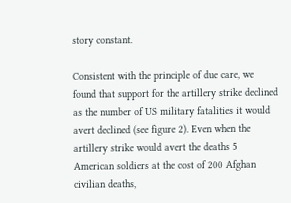story constant.

Consistent with the principle of due care, we found that support for the artillery strike declined as the number of US military fatalities it would avert declined (see figure 2). Even when the artillery strike would avert the deaths 5 American soldiers at the cost of 200 Afghan civilian deaths,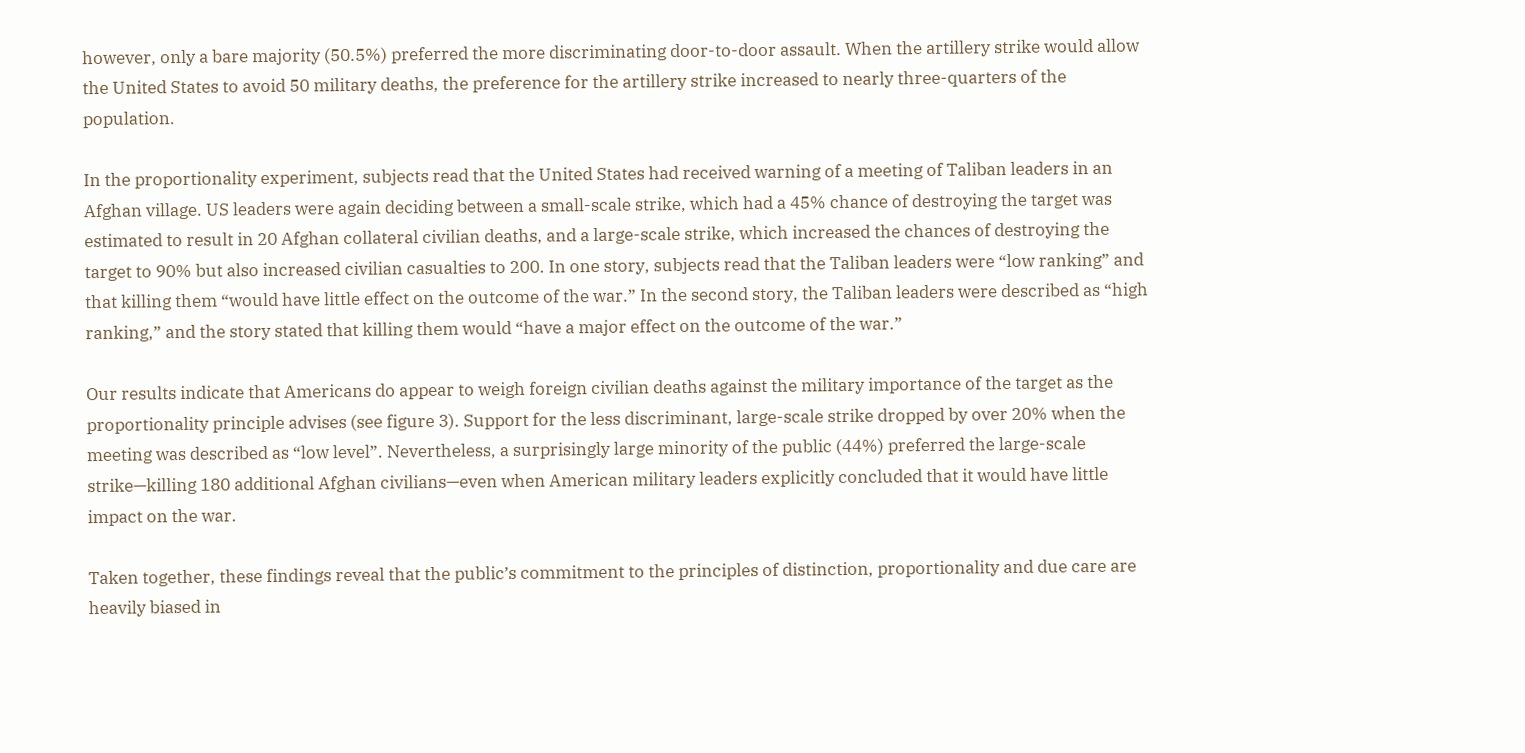however, only a bare majority (50.5%) preferred the more discriminating door-to-door assault. When the artillery strike would allow the United States to avoid 50 military deaths, the preference for the artillery strike increased to nearly three-quarters of the population.

In the proportionality experiment, subjects read that the United States had received warning of a meeting of Taliban leaders in an Afghan village. US leaders were again deciding between a small-scale strike, which had a 45% chance of destroying the target was estimated to result in 20 Afghan collateral civilian deaths, and a large-scale strike, which increased the chances of destroying the target to 90% but also increased civilian casualties to 200. In one story, subjects read that the Taliban leaders were “low ranking” and that killing them “would have little effect on the outcome of the war.” In the second story, the Taliban leaders were described as “high ranking,” and the story stated that killing them would “have a major effect on the outcome of the war.”

Our results indicate that Americans do appear to weigh foreign civilian deaths against the military importance of the target as the proportionality principle advises (see figure 3). Support for the less discriminant, large-scale strike dropped by over 20% when the meeting was described as “low level”. Nevertheless, a surprisingly large minority of the public (44%) preferred the large-scale strike—killing 180 additional Afghan civilians—even when American military leaders explicitly concluded that it would have little impact on the war.

Taken together, these findings reveal that the public’s commitment to the principles of distinction, proportionality and due care are heavily biased in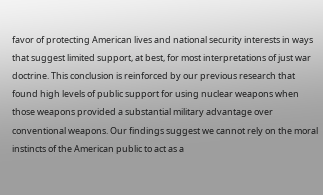favor of protecting American lives and national security interests in ways that suggest limited support, at best, for most interpretations of just war doctrine. This conclusion is reinforced by our previous research that found high levels of public support for using nuclear weapons when those weapons provided a substantial military advantage over conventional weapons. Our findings suggest we cannot rely on the moral instincts of the American public to act as a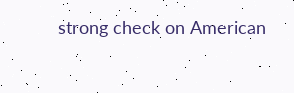strong check on American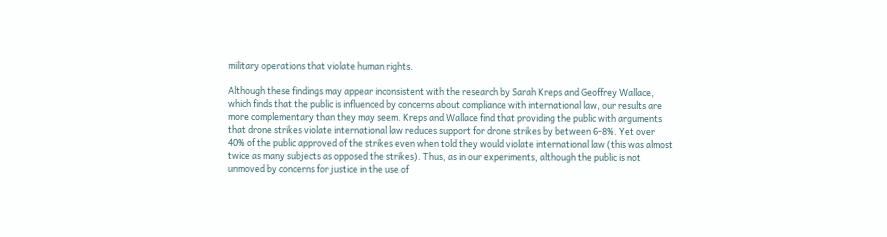military operations that violate human rights.

Although these findings may appear inconsistent with the research by Sarah Kreps and Geoffrey Wallace, which finds that the public is influenced by concerns about compliance with international law, our results are more complementary than they may seem. Kreps and Wallace find that providing the public with arguments that drone strikes violate international law reduces support for drone strikes by between 6-8%. Yet over 40% of the public approved of the strikes even when told they would violate international law (this was almost twice as many subjects as opposed the strikes). Thus, as in our experiments, although the public is not unmoved by concerns for justice in the use of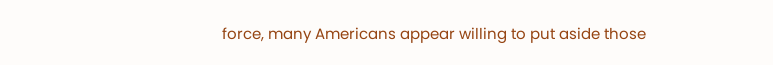force, many Americans appear willing to put aside those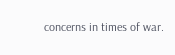concerns in times of war.